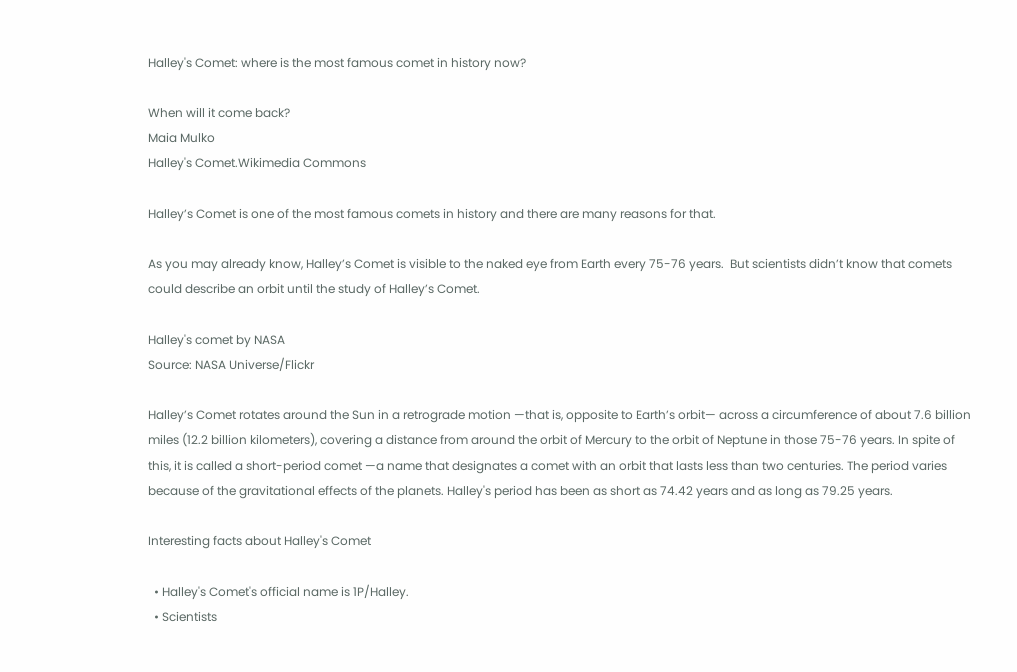Halley's Comet: where is the most famous comet in history now?

When will it come back?
Maia Mulko
Halley's Comet.Wikimedia Commons

Halley’s Comet is one of the most famous comets in history and there are many reasons for that.

As you may already know, Halley’s Comet is visible to the naked eye from Earth every 75-76 years.  But scientists didn’t know that comets could describe an orbit until the study of Halley’s Comet.

Halley's comet by NASA
Source: NASA Universe/Flickr

Halley’s Comet rotates around the Sun in a retrograde motion —that is, opposite to Earth’s orbit— across a circumference of about 7.6 billion miles (12.2 billion kilometers), covering a distance from around the orbit of Mercury to the orbit of Neptune in those 75-76 years. In spite of this, it is called a short-period comet —a name that designates a comet with an orbit that lasts less than two centuries. The period varies because of the gravitational effects of the planets. Halley's period has been as short as 74.42 years and as long as 79.25 years.

Interesting facts about Halley's Comet

  • Halley's Comet's official name is 1P/Halley.
  • Scientists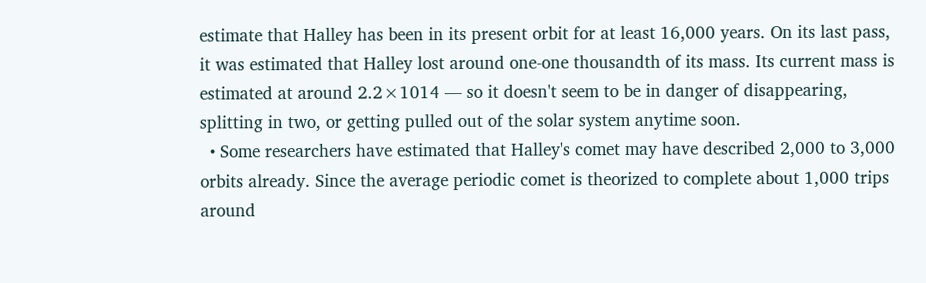estimate that Halley has been in its present orbit for at least 16,000 years. On its last pass, it was estimated that Halley lost around one-one thousandth of its mass. Its current mass is estimated at around 2.2×1014 — so it doesn't seem to be in danger of disappearing, splitting in two, or getting pulled out of the solar system anytime soon.
  • Some researchers have estimated that Halley's comet may have described 2,000 to 3,000 orbits already. Since the average periodic comet is theorized to complete about 1,000 trips around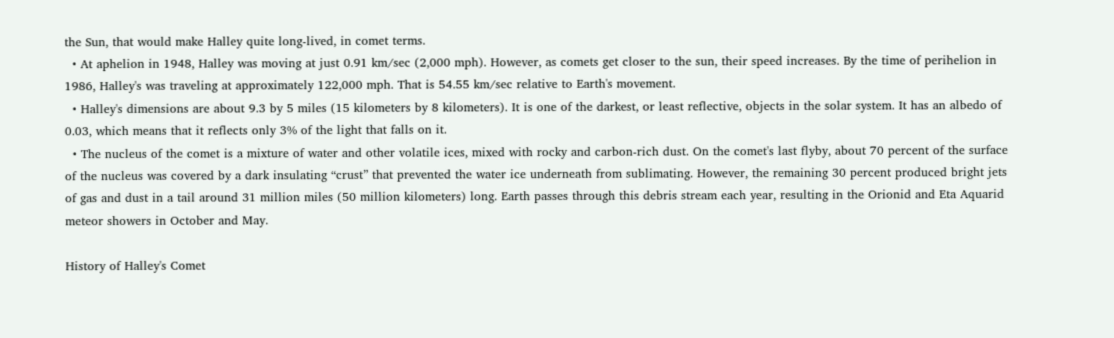the Sun, that would make Halley quite long-lived, in comet terms.
  • At aphelion in 1948, Halley was moving at just 0.91 km/sec (2,000 mph). However, as comets get closer to the sun, their speed increases. By the time of perihelion in 1986, Halley's was traveling at approximately 122,000 mph. That is 54.55 km/sec relative to Earth's movement.
  • Halley's dimensions are about 9.3 by 5 miles (15 kilometers by 8 kilometers). It is one of the darkest, or least reflective, objects in the solar system. It has an albedo of 0.03, which means that it reflects only 3% of the light that falls on it.
  • The nucleus of the comet is a mixture of water and other volatile ices, mixed with rocky and carbon-rich dust. On the comet's last flyby, about 70 percent of the surface of the nucleus was covered by a dark insulating “crust” that prevented the water ice underneath from sublimating. However, the remaining 30 percent produced bright jets of gas and dust in a tail around 31 million miles (50 million kilometers) long. Earth passes through this debris stream each year, resulting in the Orionid and Eta Aquarid meteor showers in October and May.

History of Halley's Comet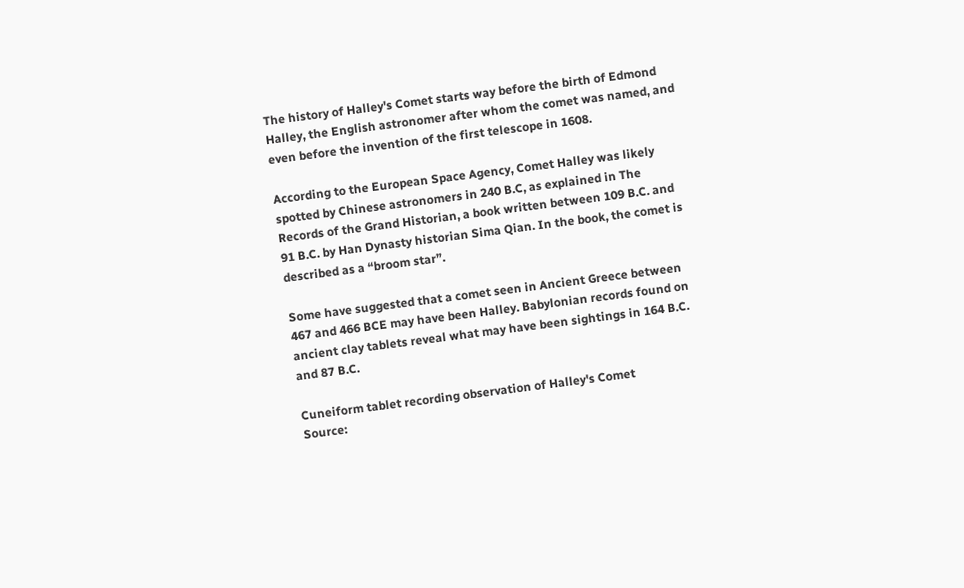The history of Halley's Comet starts way before the birth of Edmond Halley, the English astronomer after whom the comet was named, and even before the invention of the first telescope in 1608.

According to the European Space Agency, Comet Halley was likely spotted by Chinese astronomers in 240 B.C, as explained in The Records of the Grand Historian, a book written between 109 B.C. and 91 B.C. by Han Dynasty historian Sima Qian. In the book, the comet is described as a “broom star”.

Some have suggested that a comet seen in Ancient Greece between 467 and 466 BCE may have been Halley. Babylonian records found on ancient clay tablets reveal what may have been sightings in 164 B.C. and 87 B.C.

Cuneiform tablet recording observation of Halley's Comet
Source: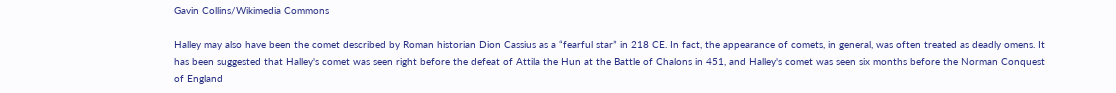Gavin Collins/Wikimedia Commons

Halley may also have been the comet described by Roman historian Dion Cassius as a “fearful star” in 218 CE. In fact, the appearance of comets, in general, was often treated as deadly omens. It has been suggested that Halley's comet was seen right before the defeat of Attila the Hun at the Battle of Chalons in 451, and Halley's comet was seen six months before the Norman Conquest of England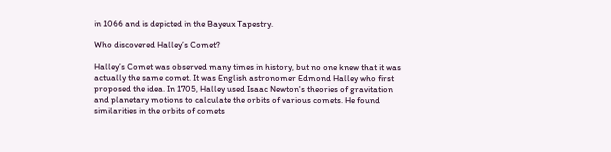in 1066 and is depicted in the Bayeux Tapestry.

Who discovered Halley’s Comet?

Halley’s Comet was observed many times in history, but no one knew that it was actually the same comet. It was English astronomer Edmond Halley who first proposed the idea. In 1705, Halley used Isaac Newton's theories of gravitation and planetary motions to calculate the orbits of various comets. He found similarities in the orbits of comets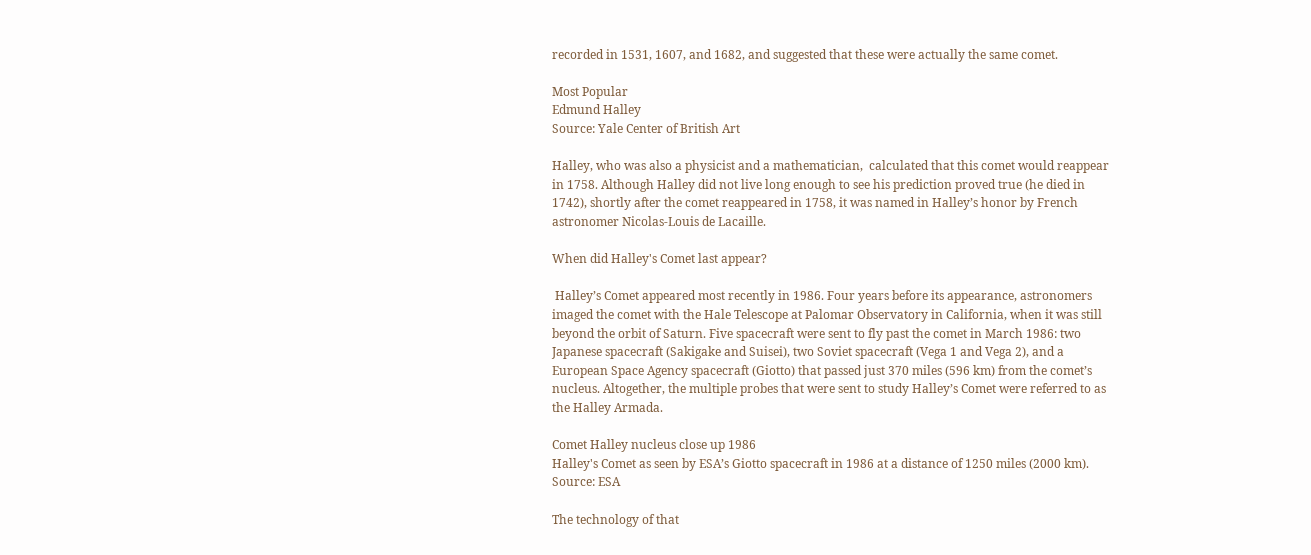recorded in 1531, 1607, and 1682, and suggested that these were actually the same comet.

Most Popular
Edmund Halley
Source: Yale Center of British Art

Halley, who was also a physicist and a mathematician,  calculated that this comet would reappear in 1758. Although Halley did not live long enough to see his prediction proved true (he died in 1742), shortly after the comet reappeared in 1758, it was named in Halley’s honor by French astronomer Nicolas-Louis de Lacaille.

When did Halley's Comet last appear?

 Halley’s Comet appeared most recently in 1986. Four years before its appearance, astronomers imaged the comet with the Hale Telescope at Palomar Observatory in California, when it was still beyond the orbit of Saturn. Five spacecraft were sent to fly past the comet in March 1986: two Japanese spacecraft (Sakigake and Suisei), two Soviet spacecraft (Vega 1 and Vega 2), and a European Space Agency spacecraft (Giotto) that passed just 370 miles (596 km) from the comet’s nucleus. Altogether, the multiple probes that were sent to study Halley’s Comet were referred to as the Halley Armada.

Comet Halley nucleus close up 1986
Halley's Comet as seen by ESA’s Giotto spacecraft in 1986 at a distance of 1250 miles (2000 km). Source: ESA

The technology of that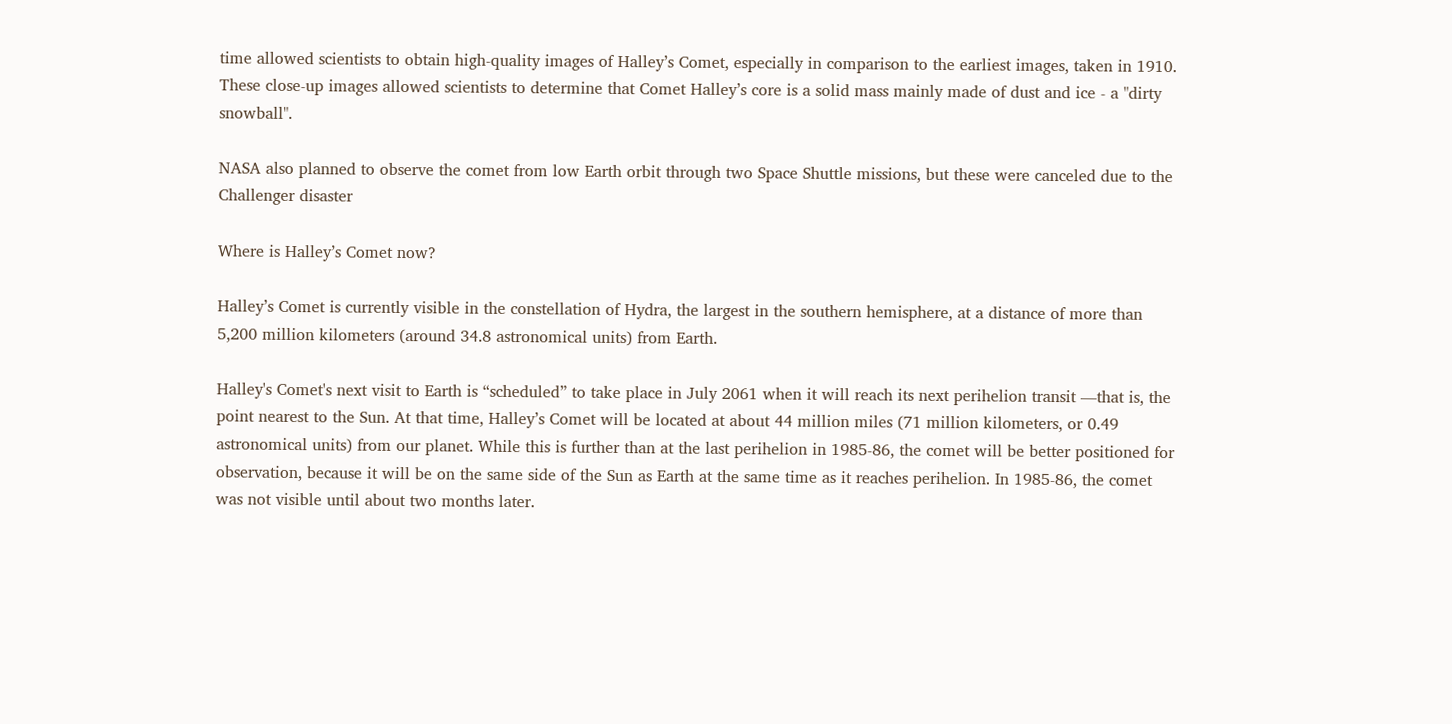time allowed scientists to obtain high-quality images of Halley’s Comet, especially in comparison to the earliest images, taken in 1910. These close-up images allowed scientists to determine that Comet Halley’s core is a solid mass mainly made of dust and ice - a "dirty snowball".

NASA also planned to observe the comet from low Earth orbit through two Space Shuttle missions, but these were canceled due to the Challenger disaster

Where is Halley’s Comet now?

Halley’s Comet is currently visible in the constellation of Hydra, the largest in the southern hemisphere, at a distance of more than 5,200 million kilometers (around 34.8 astronomical units) from Earth.

Halley's Comet's next visit to Earth is “scheduled” to take place in July 2061 when it will reach its next perihelion transit —that is, the point nearest to the Sun. At that time, Halley’s Comet will be located at about 44 million miles (71 million kilometers, or 0.49 astronomical units) from our planet. While this is further than at the last perihelion in 1985-86, the comet will be better positioned for observation, because it will be on the same side of the Sun as Earth at the same time as it reaches perihelion. In 1985-86, the comet was not visible until about two months later.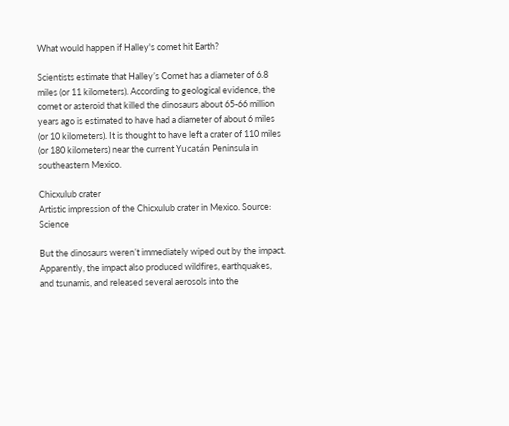What would happen if Halley's comet hit Earth?

Scientists estimate that Halley’s Comet has a diameter of 6.8 miles (or 11 kilometers). According to geological evidence, the comet or asteroid that killed the dinosaurs about 65-66 million years ago is estimated to have had a diameter of about 6 miles (or 10 kilometers). It is thought to have left a crater of 110 miles (or 180 kilometers) near the current Yucatán Peninsula in southeastern Mexico.

Chicxulub crater
Artistic impression of the Chicxulub crater in Mexico. Source: Science

But the dinosaurs weren’t immediately wiped out by the impact. Apparently, the impact also produced wildfires, earthquakes, and tsunamis, and released several aerosols into the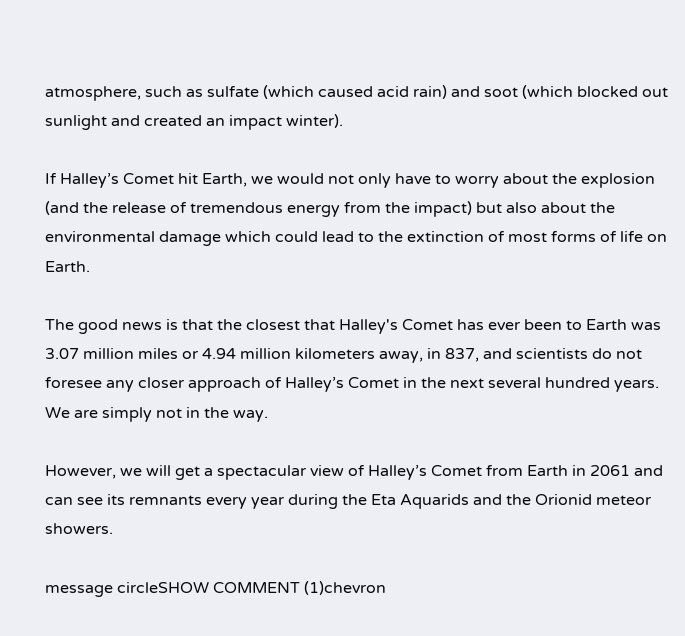atmosphere, such as sulfate (which caused acid rain) and soot (which blocked out sunlight and created an impact winter).

If Halley’s Comet hit Earth, we would not only have to worry about the explosion (and the release of tremendous energy from the impact) but also about the environmental damage which could lead to the extinction of most forms of life on Earth.

The good news is that the closest that Halley's Comet has ever been to Earth was 3.07 million miles or 4.94 million kilometers away, in 837, and scientists do not foresee any closer approach of Halley’s Comet in the next several hundred years. We are simply not in the way.

However, we will get a spectacular view of Halley’s Comet from Earth in 2061 and can see its remnants every year during the Eta Aquarids and the Orionid meteor showers.

message circleSHOW COMMENT (1)chevron